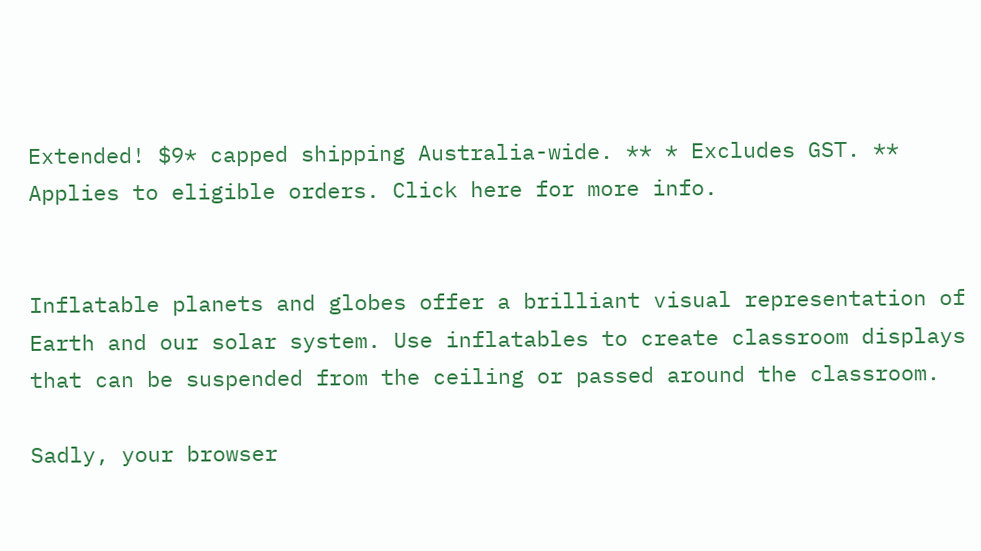Extended! $9* capped shipping Australia-wide. ** * Excludes GST. ** Applies to eligible orders. Click here for more info.


Inflatable planets and globes offer a brilliant visual representation of Earth and our solar system. Use inflatables to create classroom displays that can be suspended from the ceiling or passed around the classroom.

Sadly, your browser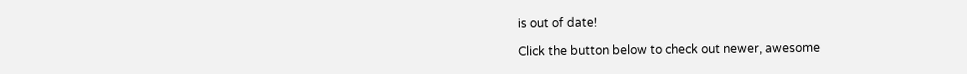is out of date!

Click the button below to check out newer, awesome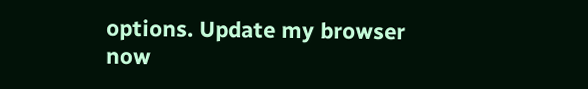options. Update my browser now